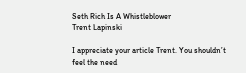Seth Rich Is A Whistleblower
Trent Lapinski

I appreciate your article Trent. You shouldn’t feel the need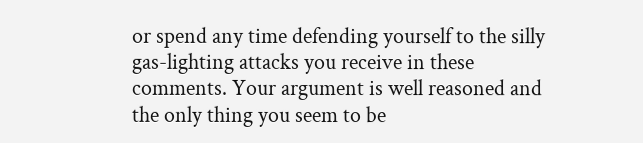or spend any time defending yourself to the silly gas-lighting attacks you receive in these comments. Your argument is well reasoned and the only thing you seem to be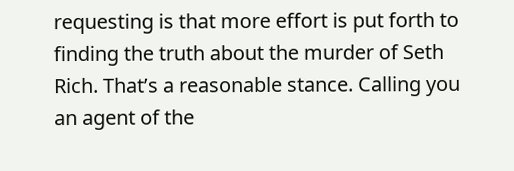requesting is that more effort is put forth to finding the truth about the murder of Seth Rich. That’s a reasonable stance. Calling you an agent of the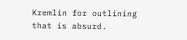Kremlin for outlining that is absurd.